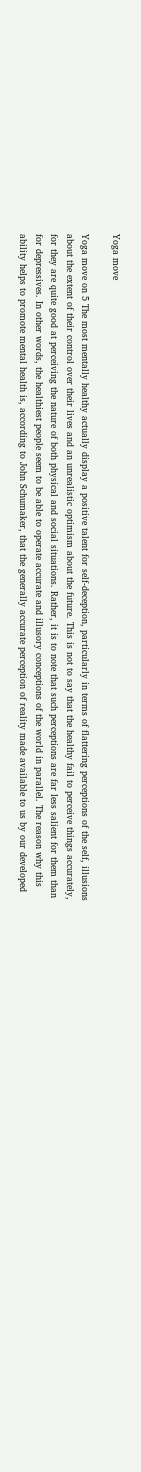Yoga move

Yoga move on 5 The most mentally healthy actually display a positive talent for self-deception, particularly in terms of flattering perceptions of the self, illusions about the extent of their control over their lives and an unrealistic optimism about the future. This is not to say that the healthy fail to perceive things accurately, for they are quite good at perceiving the nature of both physical and social situations. Rather, it is to note that such perceptions are far less salient for them than for depressives. In other words, the healthiest people seem to be able to operate accurate and illusory conceptions of the world in parallel. The reason why this ability helps to promote mental health is, according to John Schumaker, that the generally accurate perception of reality made available to us by our developed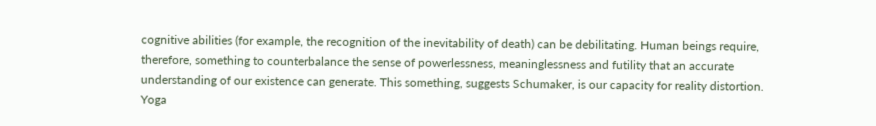cognitive abilities (for example, the recognition of the inevitability of death) can be debilitating. Human beings require, therefore, something to counterbalance the sense of powerlessness, meaninglessness and futility that an accurate understanding of our existence can generate. This something, suggests Schumaker, is our capacity for reality distortion. Yoga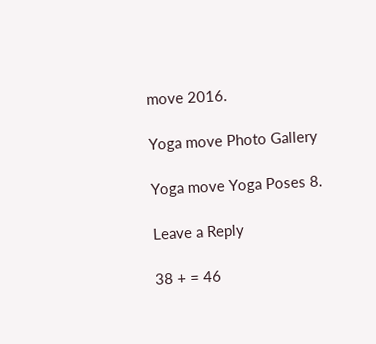move 2016.

Yoga move Photo Gallery

Yoga move Yoga Poses 8.

Leave a Reply

38 + = 46